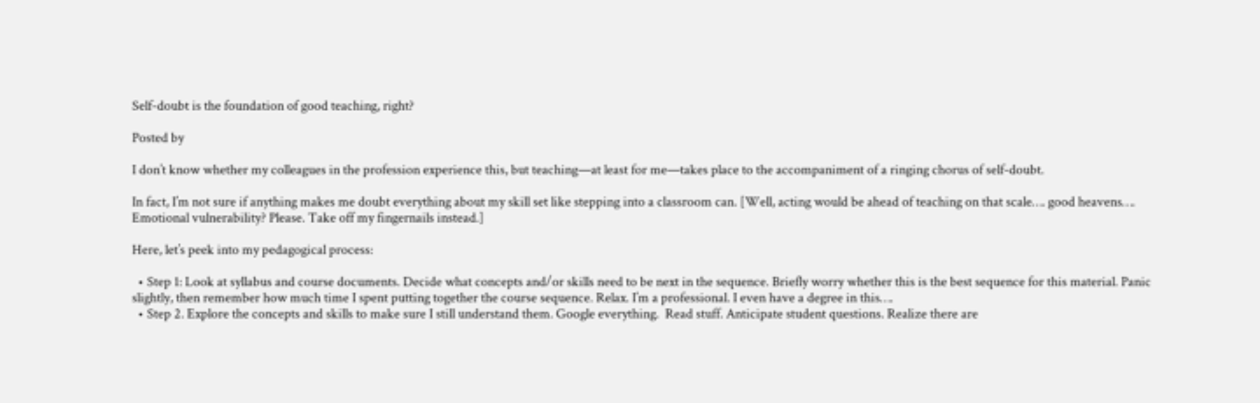Self-doubt is the foundation of good teaching, right?

Posted by

I don’t know whether my colleagues in the profession experience this, but teaching—at least for me—takes place to the accompaniment of a ringing chorus of self-doubt.

In fact, I’m not sure if anything makes me doubt everything about my skill set like stepping into a classroom can. [Well, acting would be ahead of teaching on that scale…. good heavens…. Emotional vulnerability? Please. Take off my fingernails instead.]

Here, let’s peek into my pedagogical process:

  • Step 1: Look at syllabus and course documents. Decide what concepts and/or skills need to be next in the sequence. Briefly worry whether this is the best sequence for this material. Panic slightly, then remember how much time I spent putting together the course sequence. Relax. I’m a professional. I even have a degree in this….
  • Step 2. Explore the concepts and skills to make sure I still understand them. Google everything.  Read stuff. Anticipate student questions. Realize there are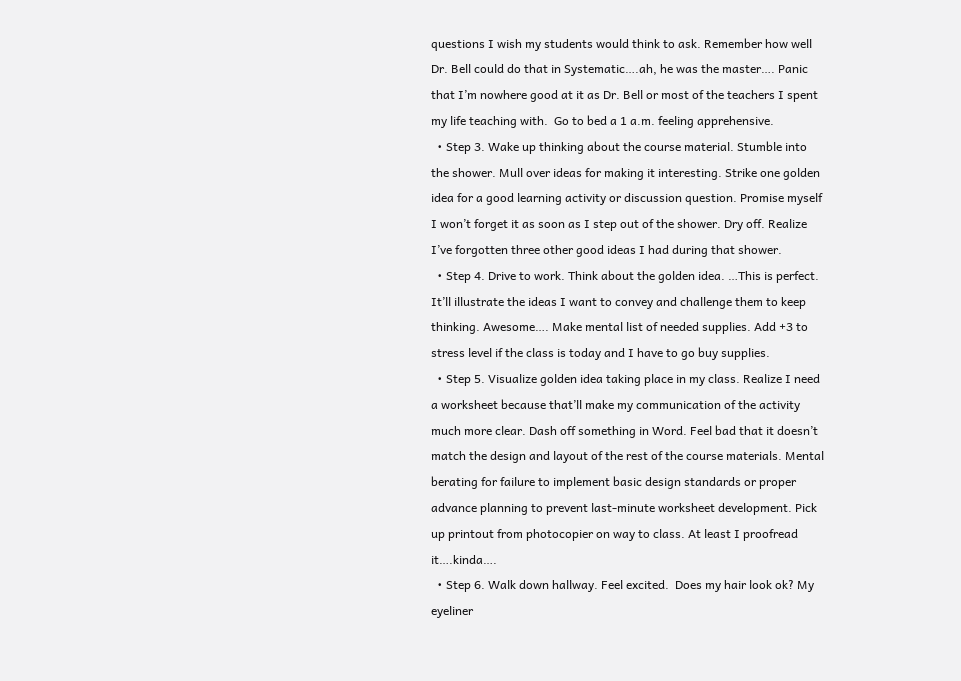questions I wish my students would think to ask. Remember how well Dr. Bell could do that in Systematic….ah, he was the master…. Panic that I’m nowhere good at it as Dr. Bell or most of the teachers I spent my life teaching with.  Go to bed a 1 a.m. feeling apprehensive.
  • Step 3. Wake up thinking about the course material. Stumble into the shower. Mull over ideas for making it interesting. Strike one golden idea for a good learning activity or discussion question. Promise myself I won’t forget it as soon as I step out of the shower. Dry off. Realize I’ve forgotten three other good ideas I had during that shower.
  • Step 4. Drive to work. Think about the golden idea. …This is perfect. It’ll illustrate the ideas I want to convey and challenge them to keep thinking. Awesome…. Make mental list of needed supplies. Add +3 to stress level if the class is today and I have to go buy supplies.
  • Step 5. Visualize golden idea taking place in my class. Realize I need a worksheet because that’ll make my communication of the activity much more clear. Dash off something in Word. Feel bad that it doesn’t match the design and layout of the rest of the course materials. Mental berating for failure to implement basic design standards or proper advance planning to prevent last-minute worksheet development. Pick up printout from photocopier on way to class. At least I proofread it….kinda….
  • Step 6. Walk down hallway. Feel excited.  Does my hair look ok? My eyeliner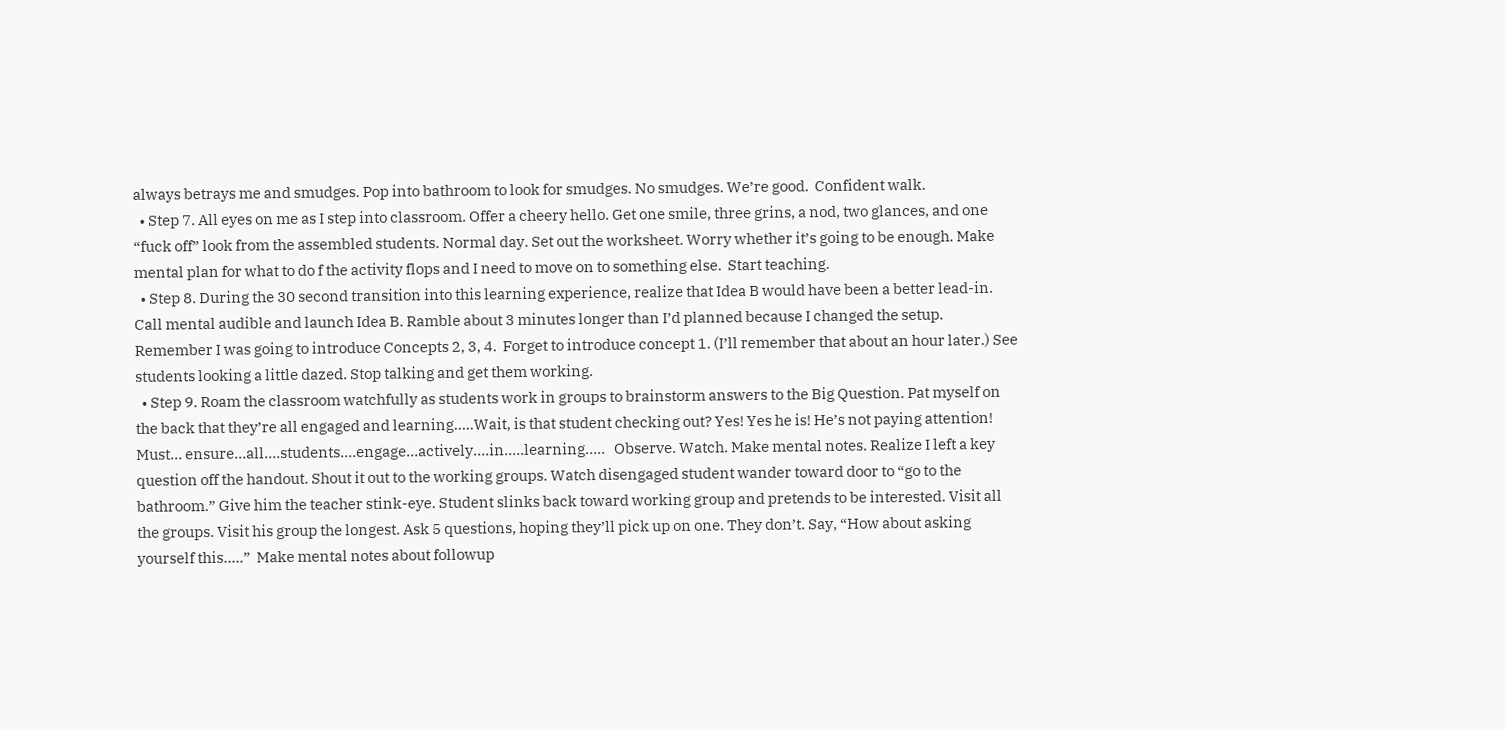always betrays me and smudges. Pop into bathroom to look for smudges. No smudges. We’re good.  Confident walk.
  • Step 7. All eyes on me as I step into classroom. Offer a cheery hello. Get one smile, three grins, a nod, two glances, and one “fuck off” look from the assembled students. Normal day. Set out the worksheet. Worry whether it’s going to be enough. Make mental plan for what to do f the activity flops and I need to move on to something else.  Start teaching.
  • Step 8. During the 30 second transition into this learning experience, realize that Idea B would have been a better lead-in. Call mental audible and launch Idea B. Ramble about 3 minutes longer than I’d planned because I changed the setup. Remember I was going to introduce Concepts 2, 3, 4.  Forget to introduce concept 1. (I’ll remember that about an hour later.) See students looking a little dazed. Stop talking and get them working.
  • Step 9. Roam the classroom watchfully as students work in groups to brainstorm answers to the Big Question. Pat myself on the back that they’re all engaged and learning…..Wait, is that student checking out? Yes! Yes he is! He’s not paying attention! Must… ensure…all….students….engage…actively….in…..learning…..   Observe. Watch. Make mental notes. Realize I left a key question off the handout. Shout it out to the working groups. Watch disengaged student wander toward door to “go to the bathroom.” Give him the teacher stink-eye. Student slinks back toward working group and pretends to be interested. Visit all the groups. Visit his group the longest. Ask 5 questions, hoping they’ll pick up on one. They don’t. Say, “How about asking yourself this…..”  Make mental notes about followup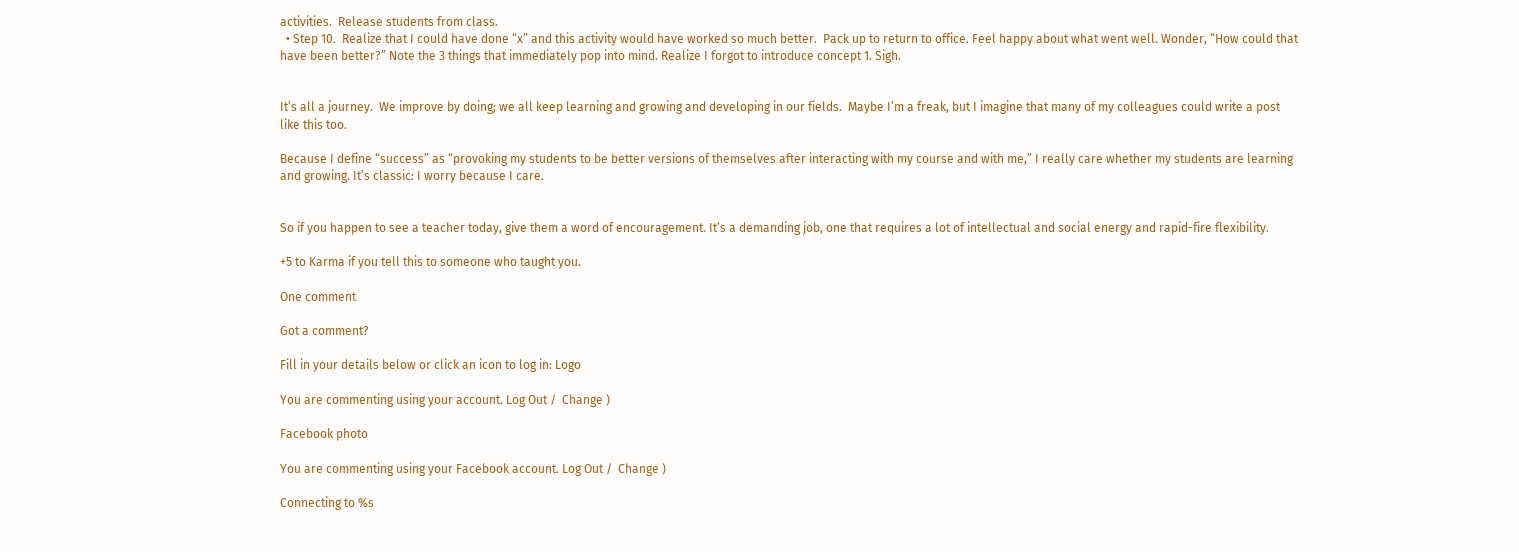activities.  Release students from class.
  • Step 10.  Realize that I could have done “x” and this activity would have worked so much better.  Pack up to return to office. Feel happy about what went well. Wonder, “How could that have been better?” Note the 3 things that immediately pop into mind. Realize I forgot to introduce concept 1. Sigh.


It’s all a journey.  We improve by doing; we all keep learning and growing and developing in our fields.  Maybe I’m a freak, but I imagine that many of my colleagues could write a post like this too.

Because I define “success” as “provoking my students to be better versions of themselves after interacting with my course and with me,” I really care whether my students are learning and growing. It’s classic: I worry because I care.


So if you happen to see a teacher today, give them a word of encouragement. It’s a demanding job, one that requires a lot of intellectual and social energy and rapid-fire flexibility.

+5 to Karma if you tell this to someone who taught you.

One comment

Got a comment?

Fill in your details below or click an icon to log in: Logo

You are commenting using your account. Log Out /  Change )

Facebook photo

You are commenting using your Facebook account. Log Out /  Change )

Connecting to %s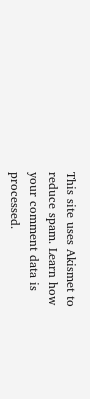This site uses Akismet to reduce spam. Learn how your comment data is processed.